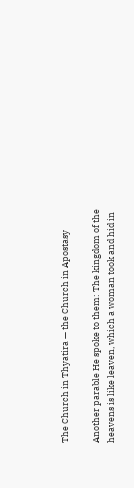The Church in Thyatira — the Church in Apostasy

Another parable He spoke to them: The kingdom of the heavens is like leaven, which a woman took and hid in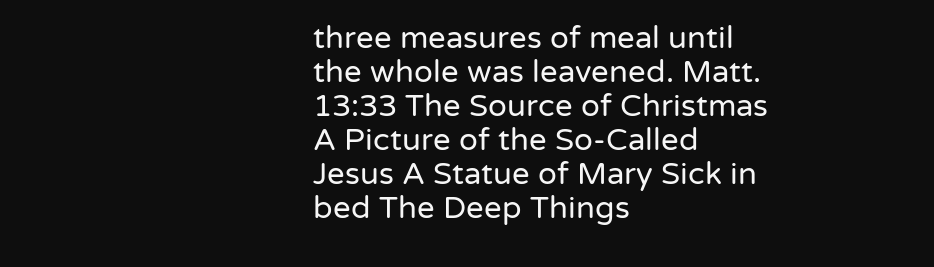three measures of meal until the whole was leavened. Matt. 13:33 The Source of Christmas A Picture of the So-Called Jesus A Statue of Mary Sick in bed The Deep Things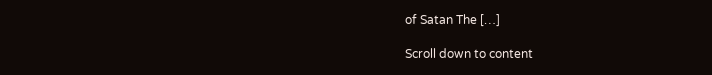of Satan The […]

Scroll down to content